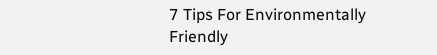7 Tips For Environmentally Friendly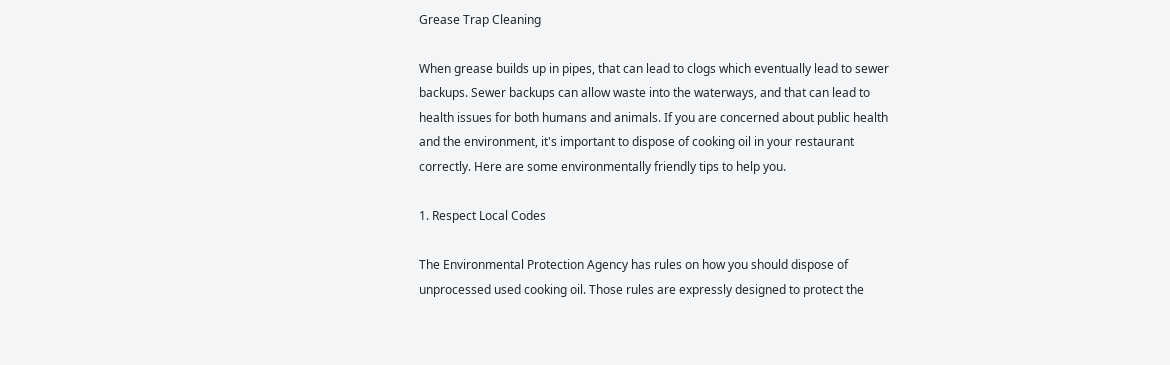Grease Trap Cleaning

When grease builds up in pipes, that can lead to clogs which eventually lead to sewer backups. Sewer backups can allow waste into the waterways, and that can lead to health issues for both humans and animals. If you are concerned about public health and the environment, it's important to dispose of cooking oil in your restaurant correctly. Here are some environmentally friendly tips to help you.

1. Respect Local Codes

The Environmental Protection Agency has rules on how you should dispose of unprocessed used cooking oil. Those rules are expressly designed to protect the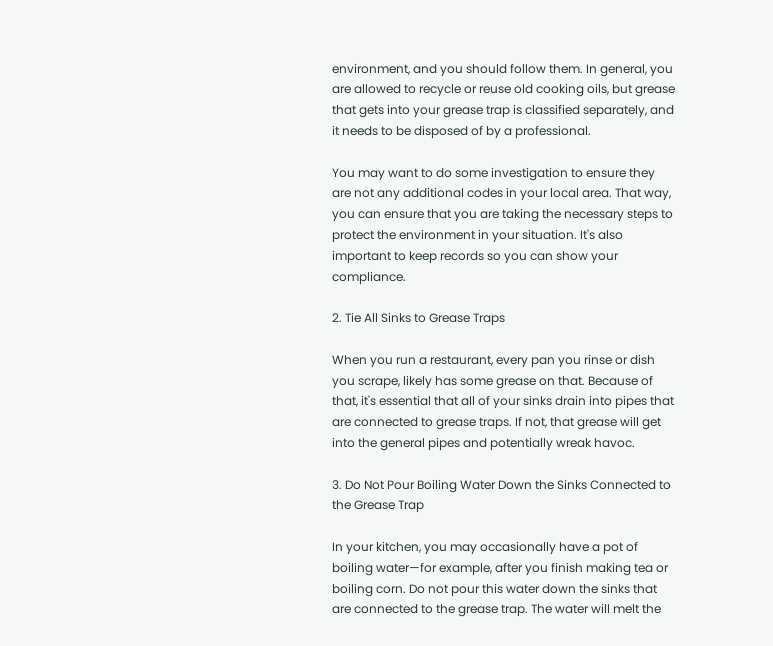environment, and you should follow them. In general, you are allowed to recycle or reuse old cooking oils, but grease that gets into your grease trap is classified separately, and it needs to be disposed of by a professional.

You may want to do some investigation to ensure they are not any additional codes in your local area. That way, you can ensure that you are taking the necessary steps to protect the environment in your situation. It's also important to keep records so you can show your compliance.

2. Tie All Sinks to Grease Traps

When you run a restaurant, every pan you rinse or dish you scrape, likely has some grease on that. Because of that, it's essential that all of your sinks drain into pipes that are connected to grease traps. If not, that grease will get into the general pipes and potentially wreak havoc.

3. Do Not Pour Boiling Water Down the Sinks Connected to the Grease Trap

In your kitchen, you may occasionally have a pot of boiling water—for example, after you finish making tea or boiling corn. Do not pour this water down the sinks that are connected to the grease trap. The water will melt the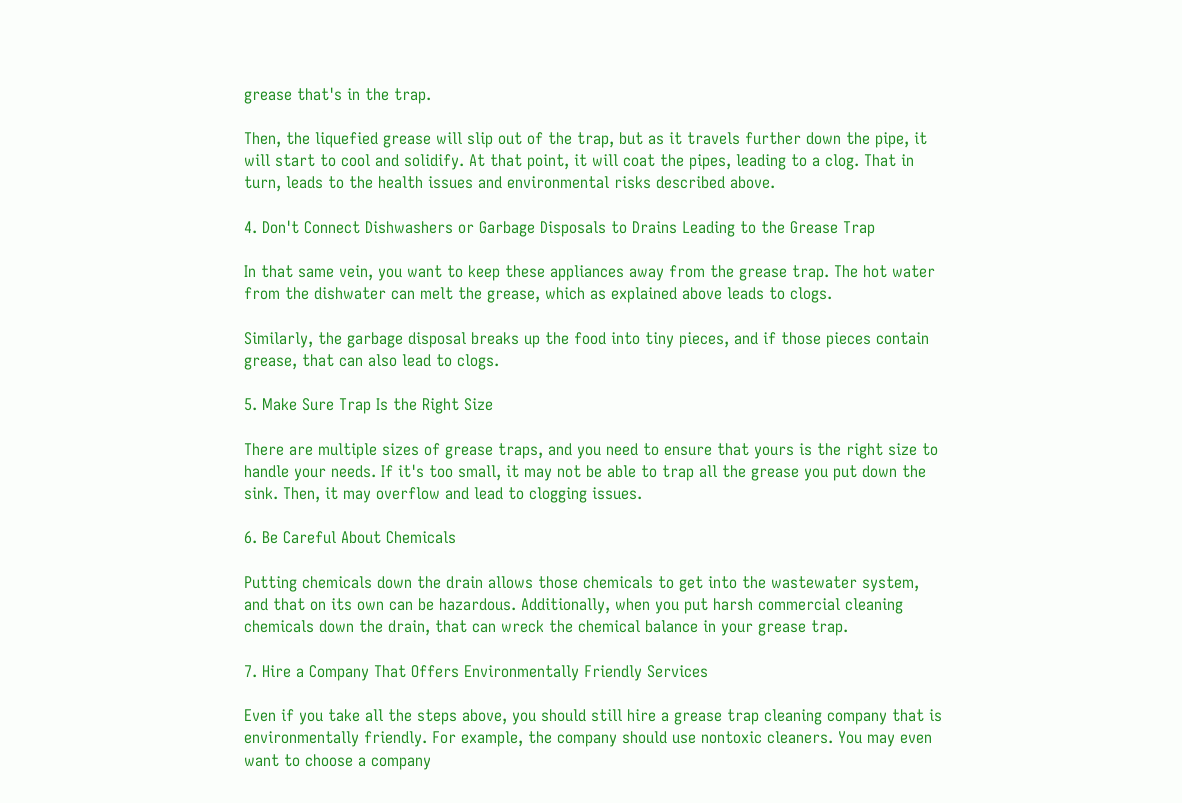grease that's in the trap.

Then, the liquefied grease will slip out of the trap, but as it travels further down the pipe, it will start to cool and solidify. At that point, it will coat the pipes, leading to a clog. That in turn, leads to the health issues and environmental risks described above.

4. Don't Connect Dishwashers or Garbage Disposals to Drains Leading to the Grease Trap

In that same vein, you want to keep these appliances away from the grease trap. The hot water from the dishwater can melt the grease, which as explained above leads to clogs.

Similarly, the garbage disposal breaks up the food into tiny pieces, and if those pieces contain grease, that can also lead to clogs.

5. Make Sure Trap Is the Right Size

There are multiple sizes of grease traps, and you need to ensure that yours is the right size to handle your needs. If it's too small, it may not be able to trap all the grease you put down the sink. Then, it may overflow and lead to clogging issues.

6. Be Careful About Chemicals

Putting chemicals down the drain allows those chemicals to get into the wastewater system, and that on its own can be hazardous. Additionally, when you put harsh commercial cleaning chemicals down the drain, that can wreck the chemical balance in your grease trap.

7. Hire a Company That Offers Environmentally Friendly Services

Even if you take all the steps above, you should still hire a grease trap cleaning company that is environmentally friendly. For example, the company should use nontoxic cleaners. You may even want to choose a company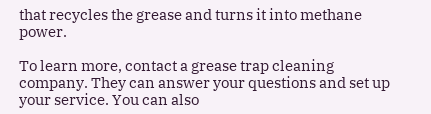that recycles the grease and turns it into methane power.

To learn more, contact a grease trap cleaning company. They can answer your questions and set up your service. You can also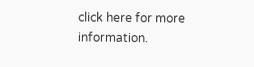click here for more information.